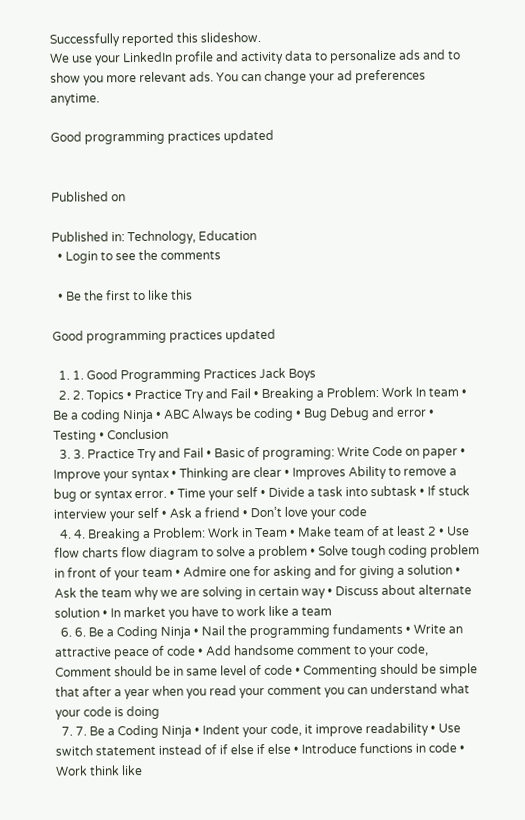Successfully reported this slideshow.
We use your LinkedIn profile and activity data to personalize ads and to show you more relevant ads. You can change your ad preferences anytime.

Good programming practices updated


Published on

Published in: Technology, Education
  • Login to see the comments

  • Be the first to like this

Good programming practices updated

  1. 1. Good Programming Practices Jack Boys
  2. 2. Topics • Practice Try and Fail • Breaking a Problem: Work In team • Be a coding Ninja • ABC Always be coding • Bug Debug and error • Testing • Conclusion
  3. 3. Practice Try and Fail • Basic of programing: Write Code on paper • Improve your syntax • Thinking are clear • Improves Ability to remove a bug or syntax error. • Time your self • Divide a task into subtask • If stuck interview your self • Ask a friend • Don’t love your code
  4. 4. Breaking a Problem: Work in Team • Make team of at least 2 • Use flow charts flow diagram to solve a problem • Solve tough coding problem in front of your team • Admire one for asking and for giving a solution • Ask the team why we are solving in certain way • Discuss about alternate solution • In market you have to work like a team
  6. 6. Be a Coding Ninja • Nail the programming fundaments • Write an attractive peace of code • Add handsome comment to your code, Comment should be in same level of code • Commenting should be simple that after a year when you read your comment you can understand what your code is doing
  7. 7. Be a Coding Ninja • Indent your code, it improve readability • Use switch statement instead of if else if else • Introduce functions in code • Work think like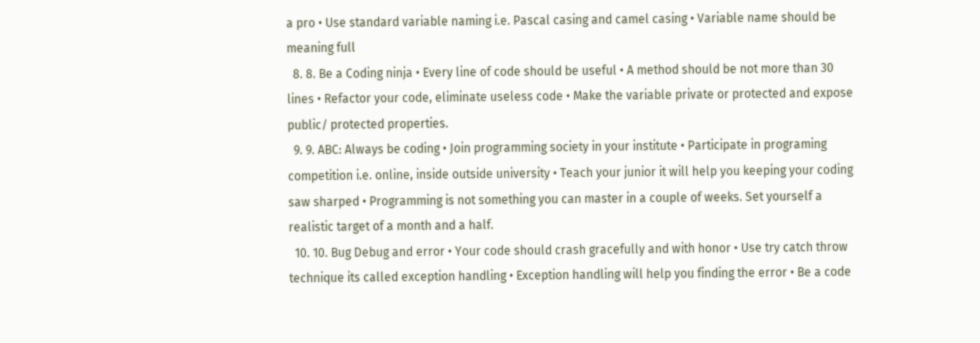a pro • Use standard variable naming i.e. Pascal casing and camel casing • Variable name should be meaning full
  8. 8. Be a Coding ninja • Every line of code should be useful • A method should be not more than 30 lines • Refactor your code, eliminate useless code • Make the variable private or protected and expose public/ protected properties.
  9. 9. ABC: Always be coding • Join programming society in your institute • Participate in programing competition i.e. online, inside outside university • Teach your junior it will help you keeping your coding saw sharped • Programming is not something you can master in a couple of weeks. Set yourself a realistic target of a month and a half.
  10. 10. Bug Debug and error • Your code should crash gracefully and with honor • Use try catch throw technique its called exception handling • Exception handling will help you finding the error • Be a code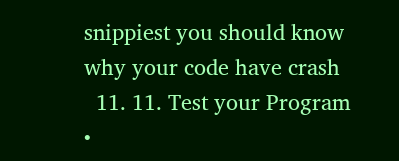snippiest you should know why your code have crash
  11. 11. Test your Program •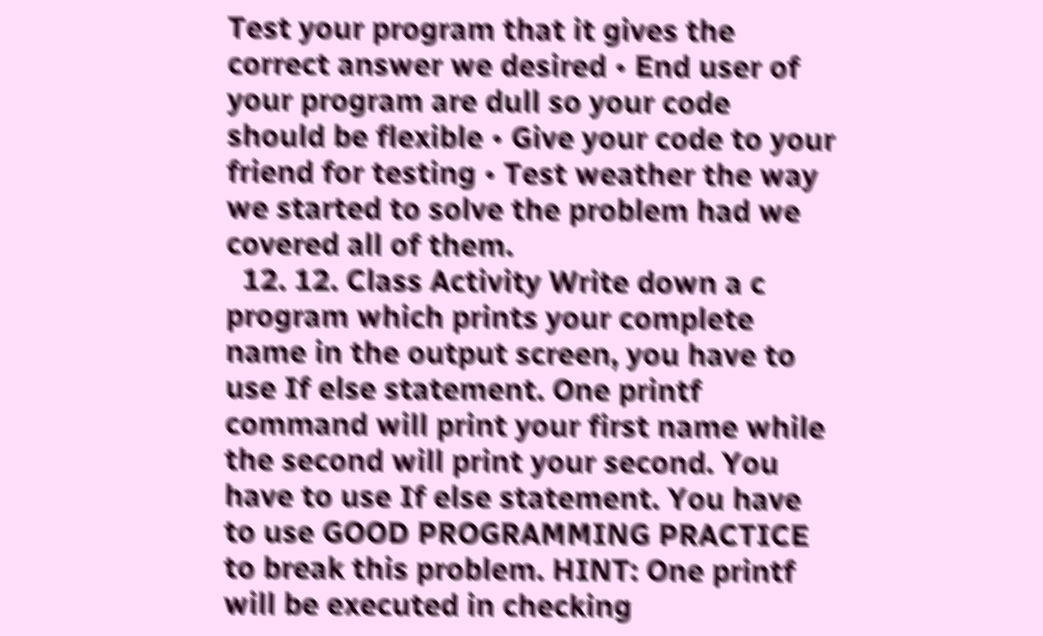Test your program that it gives the correct answer we desired • End user of your program are dull so your code should be flexible • Give your code to your friend for testing • Test weather the way we started to solve the problem had we covered all of them.
  12. 12. Class Activity Write down a c program which prints your complete name in the output screen, you have to use If else statement. One printf command will print your first name while the second will print your second. You have to use If else statement. You have to use GOOD PROGRAMMING PRACTICE to break this problem. HINT: One printf will be executed in checking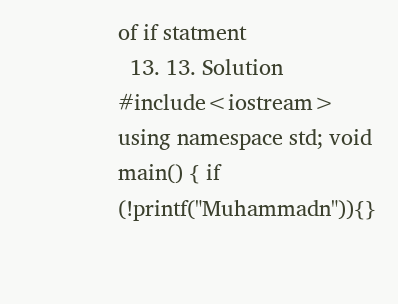of if statment
  13. 13. Solution #include<iostream> using namespace std; void main() { if (!printf("Muhammadn")){}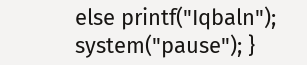else printf("Iqbaln"); system("pause"); }